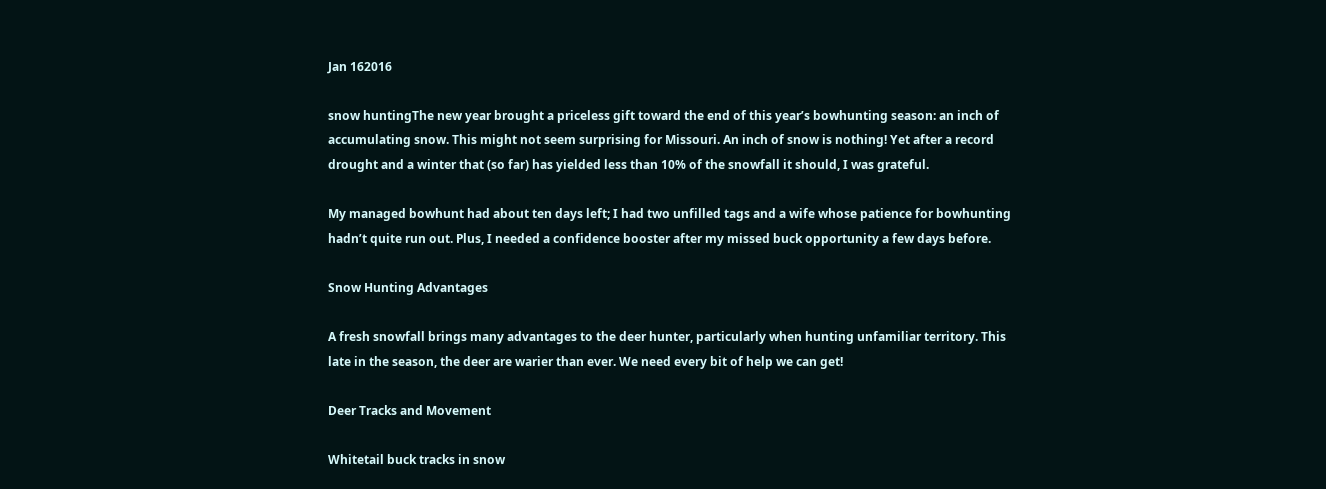Jan 162016

snow huntingThe new year brought a priceless gift toward the end of this year’s bowhunting season: an inch of accumulating snow. This might not seem surprising for Missouri. An inch of snow is nothing! Yet after a record drought and a winter that (so far) has yielded less than 10% of the snowfall it should, I was grateful.

My managed bowhunt had about ten days left; I had two unfilled tags and a wife whose patience for bowhunting hadn’t quite run out. Plus, I needed a confidence booster after my missed buck opportunity a few days before.

Snow Hunting Advantages

A fresh snowfall brings many advantages to the deer hunter, particularly when hunting unfamiliar territory. This late in the season, the deer are warier than ever. We need every bit of help we can get!

Deer Tracks and Movement

Whitetail buck tracks in snow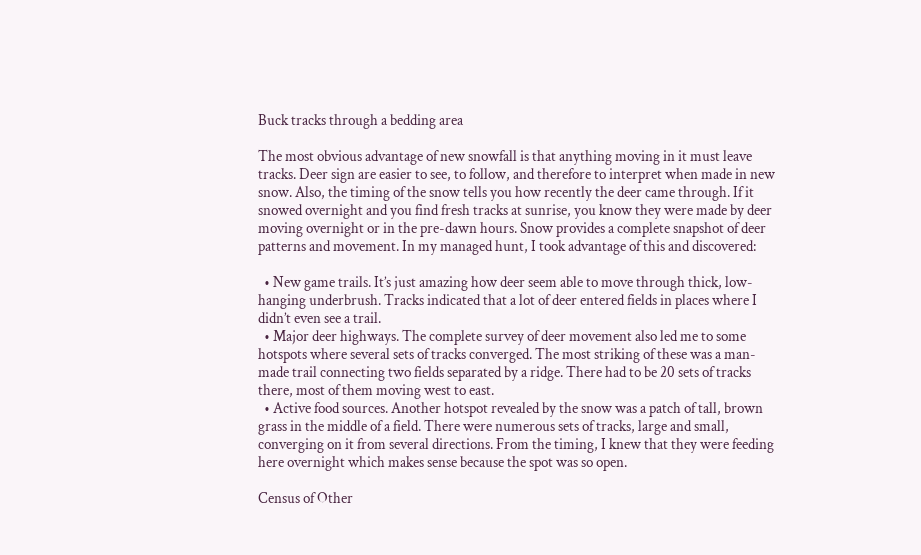Buck tracks through a bedding area

The most obvious advantage of new snowfall is that anything moving in it must leave tracks. Deer sign are easier to see, to follow, and therefore to interpret when made in new snow. Also, the timing of the snow tells you how recently the deer came through. If it snowed overnight and you find fresh tracks at sunrise, you know they were made by deer moving overnight or in the pre-dawn hours. Snow provides a complete snapshot of deer patterns and movement. In my managed hunt, I took advantage of this and discovered:

  • New game trails. It’s just amazing how deer seem able to move through thick, low-hanging underbrush. Tracks indicated that a lot of deer entered fields in places where I didn’t even see a trail.
  • Major deer highways. The complete survey of deer movement also led me to some hotspots where several sets of tracks converged. The most striking of these was a man-made trail connecting two fields separated by a ridge. There had to be 20 sets of tracks there, most of them moving west to east.
  • Active food sources. Another hotspot revealed by the snow was a patch of tall, brown grass in the middle of a field. There were numerous sets of tracks, large and small, converging on it from several directions. From the timing, I knew that they were feeding here overnight which makes sense because the spot was so open.

Census of Other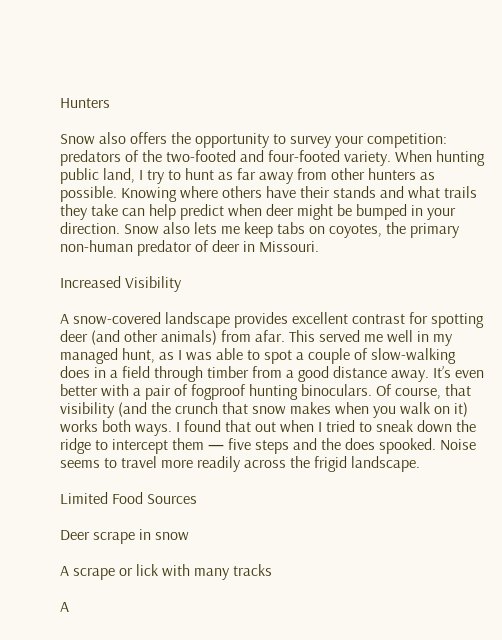Hunters

Snow also offers the opportunity to survey your competition: predators of the two-footed and four-footed variety. When hunting public land, I try to hunt as far away from other hunters as possible. Knowing where others have their stands and what trails they take can help predict when deer might be bumped in your direction. Snow also lets me keep tabs on coyotes, the primary non-human predator of deer in Missouri.

Increased Visibility

A snow-covered landscape provides excellent contrast for spotting deer (and other animals) from afar. This served me well in my managed hunt, as I was able to spot a couple of slow-walking does in a field through timber from a good distance away. It’s even better with a pair of fogproof hunting binoculars. Of course, that visibility (and the crunch that snow makes when you walk on it) works both ways. I found that out when I tried to sneak down the ridge to intercept them — five steps and the does spooked. Noise seems to travel more readily across the frigid landscape.

Limited Food Sources

Deer scrape in snow

A scrape or lick with many tracks

A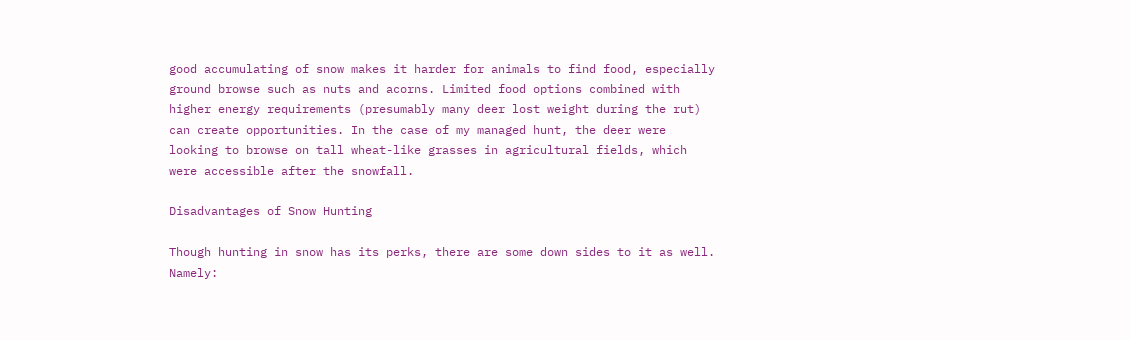good accumulating of snow makes it harder for animals to find food, especially ground browse such as nuts and acorns. Limited food options combined with higher energy requirements (presumably many deer lost weight during the rut) can create opportunities. In the case of my managed hunt, the deer were looking to browse on tall wheat-like grasses in agricultural fields, which were accessible after the snowfall.

Disadvantages of Snow Hunting

Though hunting in snow has its perks, there are some down sides to it as well. Namely: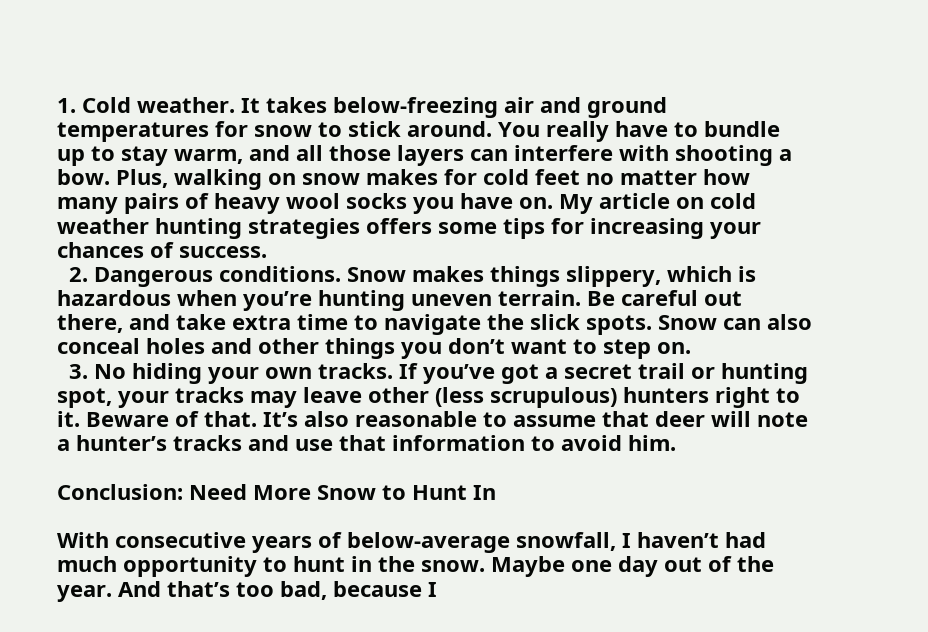1. Cold weather. It takes below-freezing air and ground temperatures for snow to stick around. You really have to bundle up to stay warm, and all those layers can interfere with shooting a bow. Plus, walking on snow makes for cold feet no matter how many pairs of heavy wool socks you have on. My article on cold weather hunting strategies offers some tips for increasing your chances of success.
  2. Dangerous conditions. Snow makes things slippery, which is hazardous when you’re hunting uneven terrain. Be careful out there, and take extra time to navigate the slick spots. Snow can also conceal holes and other things you don’t want to step on.
  3. No hiding your own tracks. If you’ve got a secret trail or hunting spot, your tracks may leave other (less scrupulous) hunters right to it. Beware of that. It’s also reasonable to assume that deer will note a hunter’s tracks and use that information to avoid him.

Conclusion: Need More Snow to Hunt In

With consecutive years of below-average snowfall, I haven’t had much opportunity to hunt in the snow. Maybe one day out of the year. And that’s too bad, because I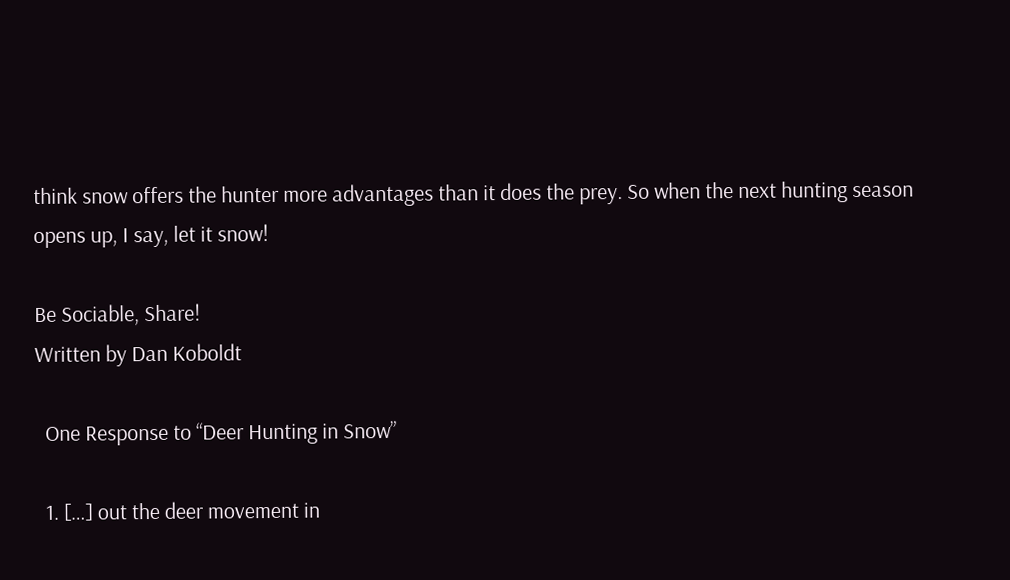think snow offers the hunter more advantages than it does the prey. So when the next hunting season opens up, I say, let it snow!

Be Sociable, Share!
Written by Dan Koboldt

  One Response to “Deer Hunting in Snow”

  1. […] out the deer movement in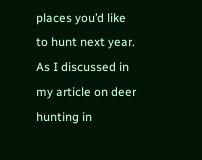places you’d like to hunt next year. As I discussed in my article on deer hunting in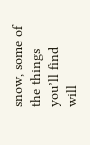snow, some of the things you’ll find will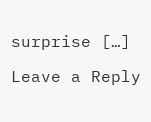surprise […]

Leave a Reply